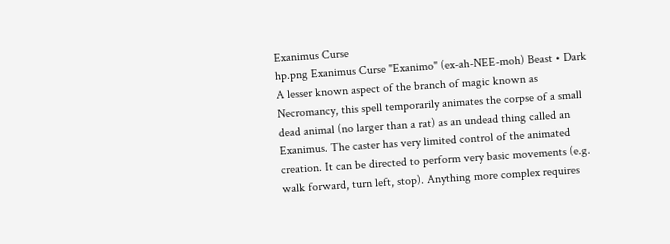Exanimus Curse
hp.png Exanimus Curse "Exanimo" (ex-ah-NEE-moh) Beast • Dark
A lesser known aspect of the branch of magic known as Necromancy, this spell temporarily animates the corpse of a small dead animal (no larger than a rat) as an undead thing called an Exanimus. The caster has very limited control of the animated creation. It can be directed to perform very basic movements (e.g. walk forward, turn left, stop). Anything more complex requires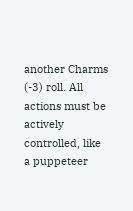another Charms (-3) roll. All actions must be actively controlled, like a puppeteer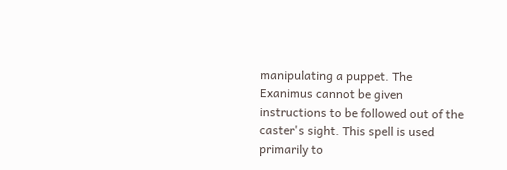manipulating a puppet. The Exanimus cannot be given instructions to be followed out of the caster's sight. This spell is used primarily to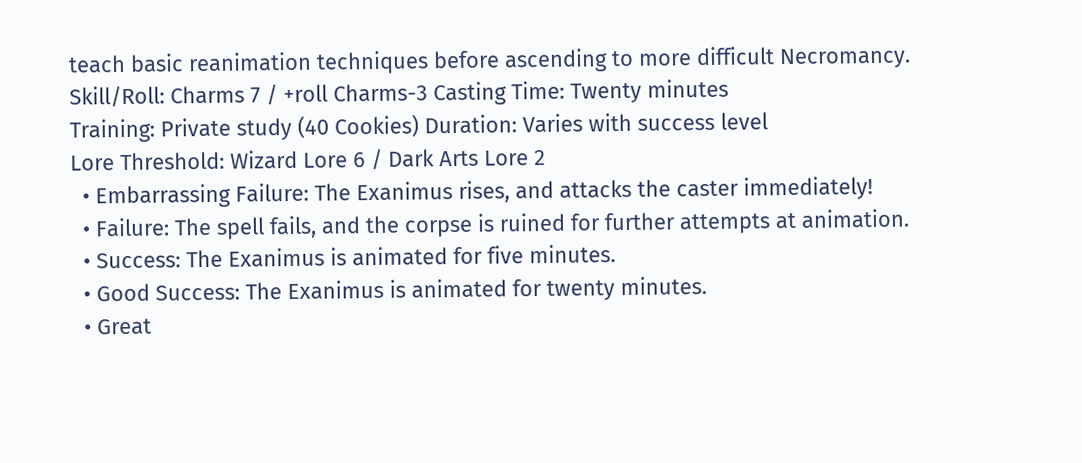teach basic reanimation techniques before ascending to more difficult Necromancy.
Skill/Roll: Charms 7 / +roll Charms-3 Casting Time: Twenty minutes
Training: Private study (40 Cookies) Duration: Varies with success level
Lore Threshold: Wizard Lore 6 / Dark Arts Lore 2
  • Embarrassing Failure: The Exanimus rises, and attacks the caster immediately!
  • Failure: The spell fails, and the corpse is ruined for further attempts at animation.
  • Success: The Exanimus is animated for five minutes.
  • Good Success: The Exanimus is animated for twenty minutes.
  • Great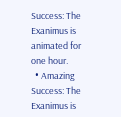Success: The Exanimus is animated for one hour.
  • Amazing Success: The Exanimus is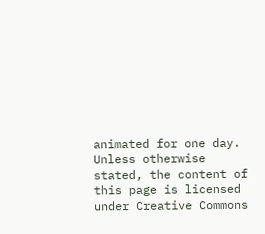animated for one day.
Unless otherwise stated, the content of this page is licensed under Creative Commons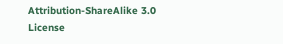Attribution-ShareAlike 3.0 License